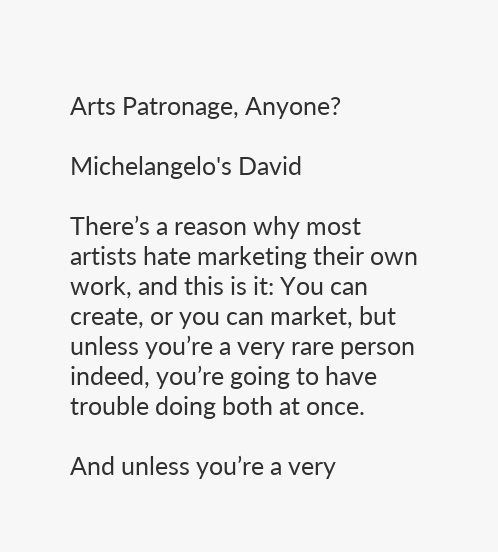Arts Patronage, Anyone?

Michelangelo's David

There’s a reason why most artists hate marketing their own work, and this is it: You can create, or you can market, but unless you’re a very rare person indeed, you’re going to have trouble doing both at once.

And unless you’re a very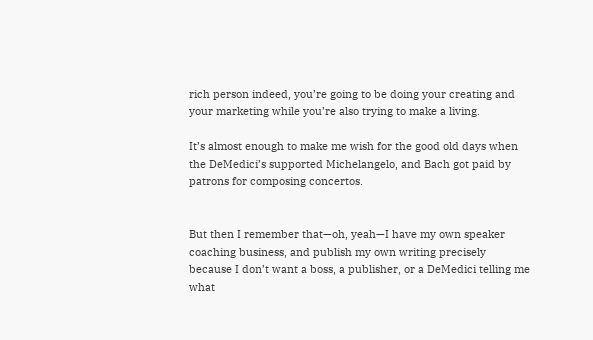rich person indeed, you’re going to be doing your creating and your marketing while you’re also trying to make a living.

It’s almost enough to make me wish for the good old days when the DeMedici’s supported Michelangelo, and Bach got paid by patrons for composing concertos.


But then I remember that—oh, yeah—I have my own speaker coaching business, and publish my own writing precisely because I don’t want a boss, a publisher, or a DeMedici telling me what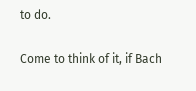to do.

Come to think of it, if Bach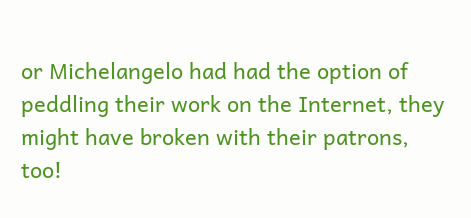or Michelangelo had had the option of peddling their work on the Internet, they might have broken with their patrons, too!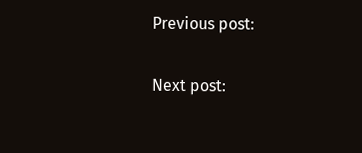Previous post:

Next post: